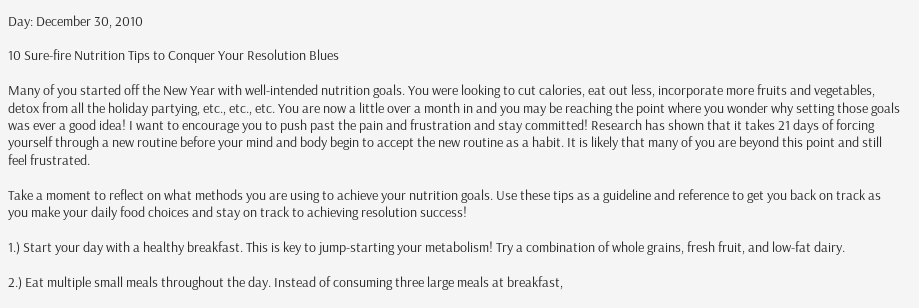Day: December 30, 2010

10 Sure-fire Nutrition Tips to Conquer Your Resolution Blues

Many of you started off the New Year with well-intended nutrition goals. You were looking to cut calories, eat out less, incorporate more fruits and vegetables, detox from all the holiday partying, etc., etc., etc. You are now a little over a month in and you may be reaching the point where you wonder why setting those goals was ever a good idea! I want to encourage you to push past the pain and frustration and stay committed! Research has shown that it takes 21 days of forcing yourself through a new routine before your mind and body begin to accept the new routine as a habit. It is likely that many of you are beyond this point and still feel frustrated.

Take a moment to reflect on what methods you are using to achieve your nutrition goals. Use these tips as a guideline and reference to get you back on track as you make your daily food choices and stay on track to achieving resolution success!

1.) Start your day with a healthy breakfast. This is key to jump-starting your metabolism! Try a combination of whole grains, fresh fruit, and low-fat dairy.

2.) Eat multiple small meals throughout the day. Instead of consuming three large meals at breakfast,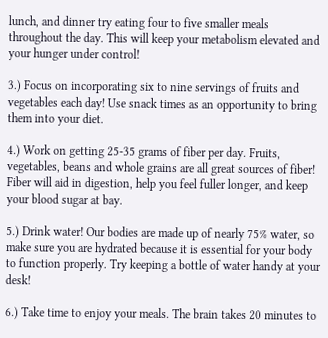lunch, and dinner try eating four to five smaller meals throughout the day. This will keep your metabolism elevated and your hunger under control!

3.) Focus on incorporating six to nine servings of fruits and vegetables each day! Use snack times as an opportunity to bring them into your diet.

4.) Work on getting 25-35 grams of fiber per day. Fruits, vegetables, beans and whole grains are all great sources of fiber! Fiber will aid in digestion, help you feel fuller longer, and keep your blood sugar at bay.

5.) Drink water! Our bodies are made up of nearly 75% water, so make sure you are hydrated because it is essential for your body to function properly. Try keeping a bottle of water handy at your desk!

6.) Take time to enjoy your meals. The brain takes 20 minutes to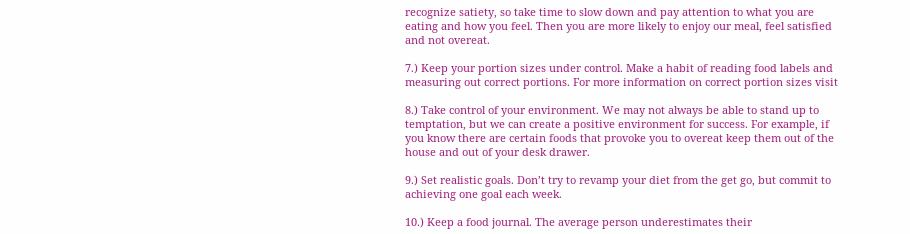recognize satiety, so take time to slow down and pay attention to what you are eating and how you feel. Then you are more likely to enjoy our meal, feel satisfied and not overeat.

7.) Keep your portion sizes under control. Make a habit of reading food labels and measuring out correct portions. For more information on correct portion sizes visit

8.) Take control of your environment. We may not always be able to stand up to temptation, but we can create a positive environment for success. For example, if you know there are certain foods that provoke you to overeat keep them out of the house and out of your desk drawer.

9.) Set realistic goals. Don’t try to revamp your diet from the get go, but commit to achieving one goal each week.

10.) Keep a food journal. The average person underestimates their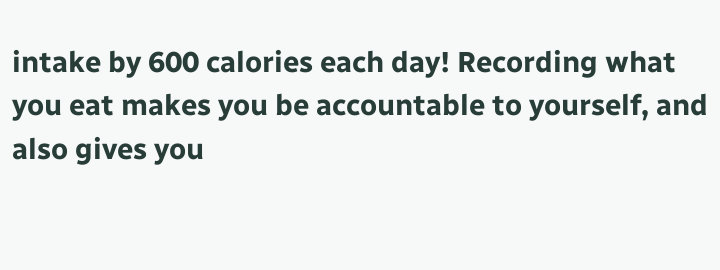intake by 600 calories each day! Recording what you eat makes you be accountable to yourself, and also gives you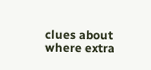clues about where extra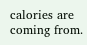calories are coming from.